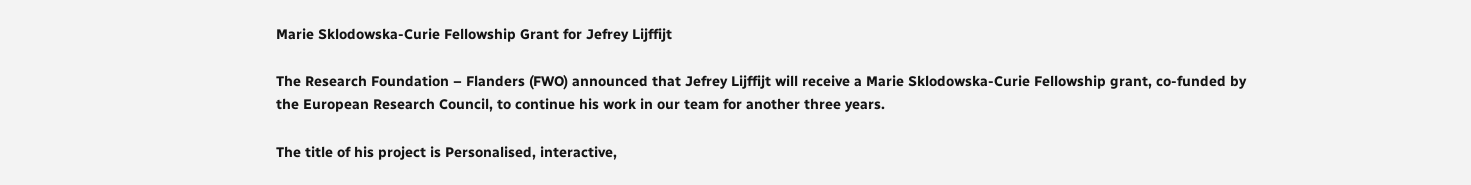Marie Sklodowska-Curie Fellowship Grant for Jefrey Lijffijt

The Research Foundation – Flanders (FWO) announced that Jefrey Lijffijt will receive a Marie Sklodowska-Curie Fellowship grant, co-funded by the European Research Council, to continue his work in our team for another three years.

The title of his project is Personalised, interactive,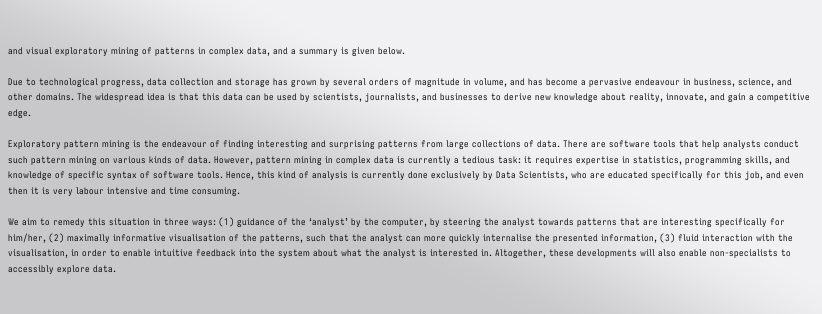and visual exploratory mining of patterns in complex data, and a summary is given below.

Due to technological progress, data collection and storage has grown by several orders of magnitude in volume, and has become a pervasive endeavour in business, science, and other domains. The widespread idea is that this data can be used by scientists, journalists, and businesses to derive new knowledge about reality, innovate, and gain a competitive edge.

Exploratory pattern mining is the endeavour of finding interesting and surprising patterns from large collections of data. There are software tools that help analysts conduct such pattern mining on various kinds of data. However, pattern mining in complex data is currently a tedious task: it requires expertise in statistics, programming skills, and knowledge of specific syntax of software tools. Hence, this kind of analysis is currently done exclusively by Data Scientists, who are educated specifically for this job, and even then it is very labour intensive and time consuming.

We aim to remedy this situation in three ways: (1) guidance of the ‘analyst’ by the computer, by steering the analyst towards patterns that are interesting specifically for him/her, (2) maximally informative visualisation of the patterns, such that the analyst can more quickly internalise the presented information, (3) fluid interaction with the visualisation, in order to enable intuitive feedback into the system about what the analyst is interested in. Altogether, these developments will also enable non-specialists to accessibly explore data.